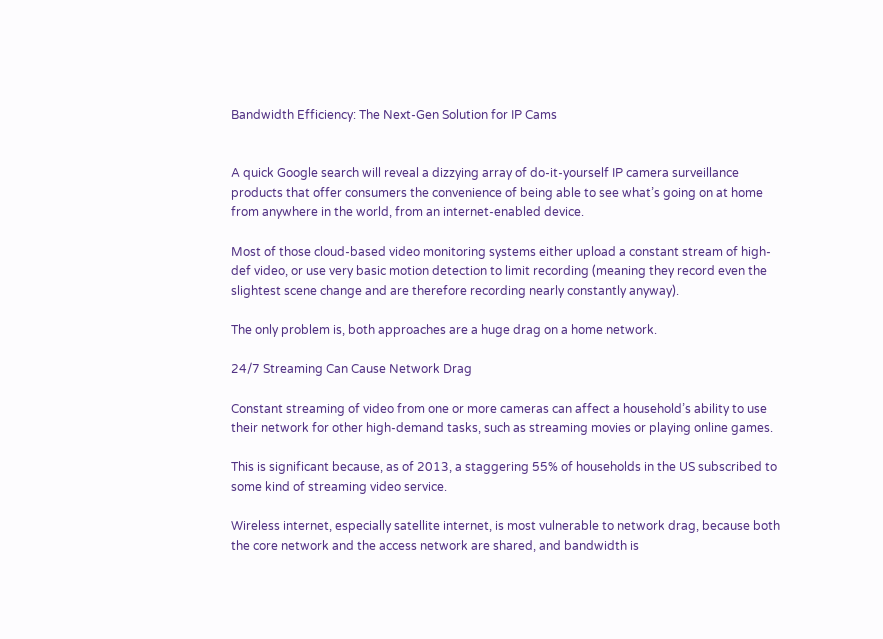Bandwidth Efficiency: The Next-Gen Solution for IP Cams


A quick Google search will reveal a dizzying array of do-it-yourself IP camera surveillance products that offer consumers the convenience of being able to see what’s going on at home from anywhere in the world, from an internet-enabled device.

Most of those cloud-based video monitoring systems either upload a constant stream of high-def video, or use very basic motion detection to limit recording (meaning they record even the slightest scene change and are therefore recording nearly constantly anyway).

The only problem is, both approaches are a huge drag on a home network.

24/7 Streaming Can Cause Network Drag

Constant streaming of video from one or more cameras can affect a household’s ability to use their network for other high-demand tasks, such as streaming movies or playing online games.

This is significant because, as of 2013, a staggering 55% of households in the US subscribed to some kind of streaming video service.

Wireless internet, especially satellite internet, is most vulnerable to network drag, because both the core network and the access network are shared, and bandwidth is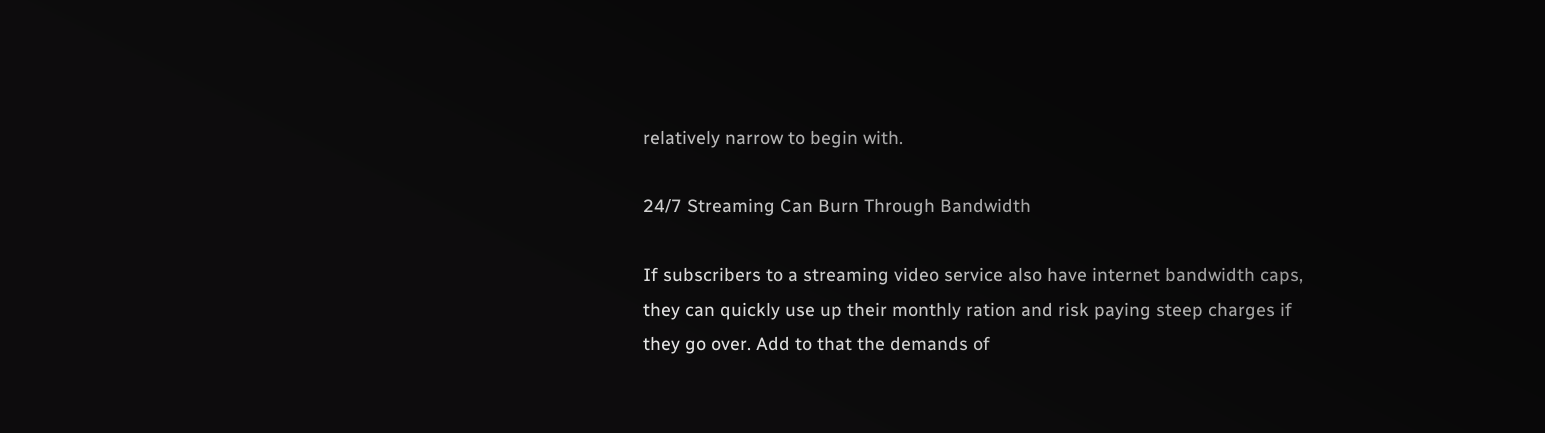relatively narrow to begin with.

24/7 Streaming Can Burn Through Bandwidth

If subscribers to a streaming video service also have internet bandwidth caps, they can quickly use up their monthly ration and risk paying steep charges if they go over. Add to that the demands of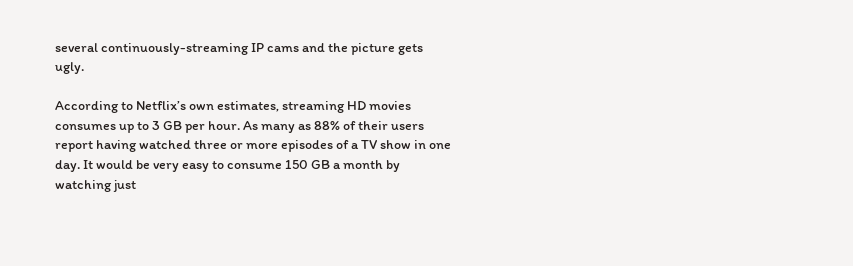several continuously-streaming IP cams and the picture gets ugly.

According to Netflix’s own estimates, streaming HD movies consumes up to 3 GB per hour. As many as 88% of their users report having watched three or more episodes of a TV show in one day. It would be very easy to consume 150 GB a month by watching just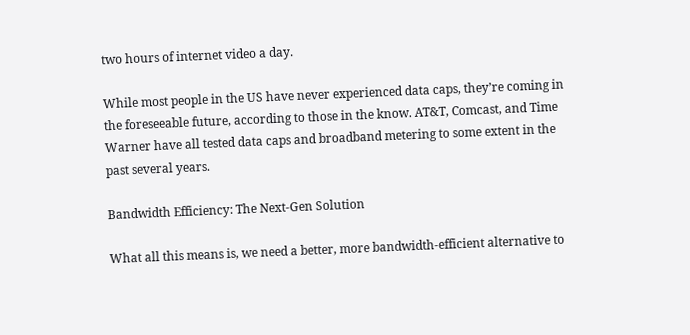two hours of internet video a day.

While most people in the US have never experienced data caps, they’re coming in the foreseeable future, according to those in the know. AT&T, Comcast, and Time Warner have all tested data caps and broadband metering to some extent in the past several years.

Bandwidth Efficiency: The Next-Gen Solution

What all this means is, we need a better, more bandwidth-efficient alternative to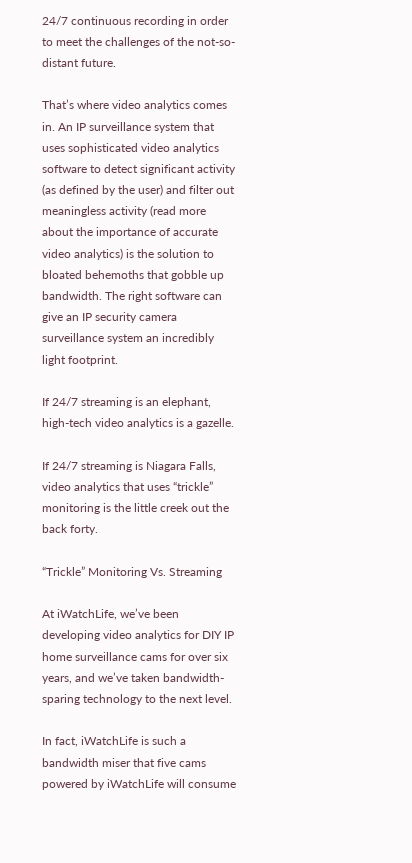24/7 continuous recording in order to meet the challenges of the not-so-distant future.

That’s where video analytics comes in. An IP surveillance system that uses sophisticated video analytics software to detect significant activity (as defined by the user) and filter out meaningless activity (read more about the importance of accurate video analytics) is the solution to bloated behemoths that gobble up bandwidth. The right software can give an IP security camera surveillance system an incredibly light footprint.

If 24/7 streaming is an elephant, high-tech video analytics is a gazelle.

If 24/7 streaming is Niagara Falls, video analytics that uses “trickle” monitoring is the little creek out the back forty.

“Trickle” Monitoring Vs. Streaming

At iWatchLife, we’ve been developing video analytics for DIY IP home surveillance cams for over six years, and we’ve taken bandwidth-sparing technology to the next level.

In fact, iWatchLife is such a bandwidth miser that five cams powered by iWatchLife will consume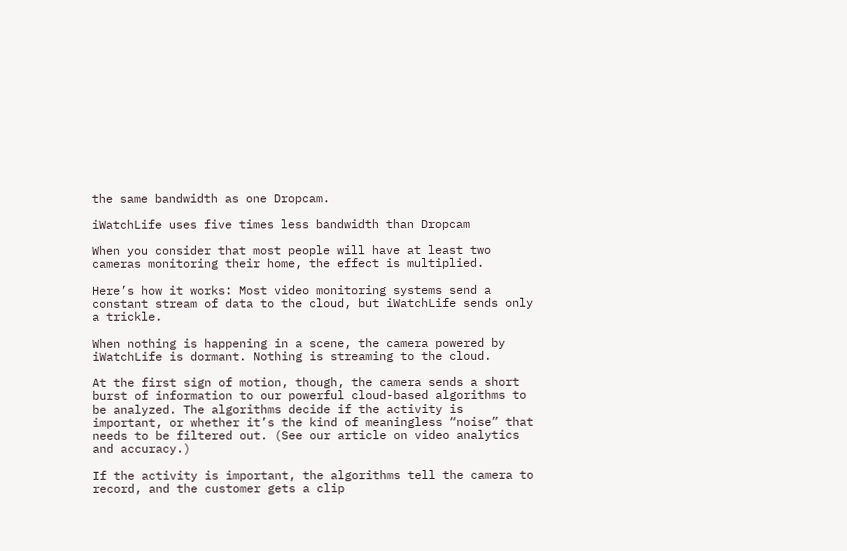the same bandwidth as one Dropcam.

iWatchLife uses five times less bandwidth than Dropcam

When you consider that most people will have at least two cameras monitoring their home, the effect is multiplied.

Here’s how it works: Most video monitoring systems send a constant stream of data to the cloud, but iWatchLife sends only a trickle.

When nothing is happening in a scene, the camera powered by iWatchLife is dormant. Nothing is streaming to the cloud.

At the first sign of motion, though, the camera sends a short burst of information to our powerful cloud-based algorithms to be analyzed. The algorithms decide if the activity is important, or whether it’s the kind of meaningless “noise” that needs to be filtered out. (See our article on video analytics and accuracy.)

If the activity is important, the algorithms tell the camera to record, and the customer gets a clip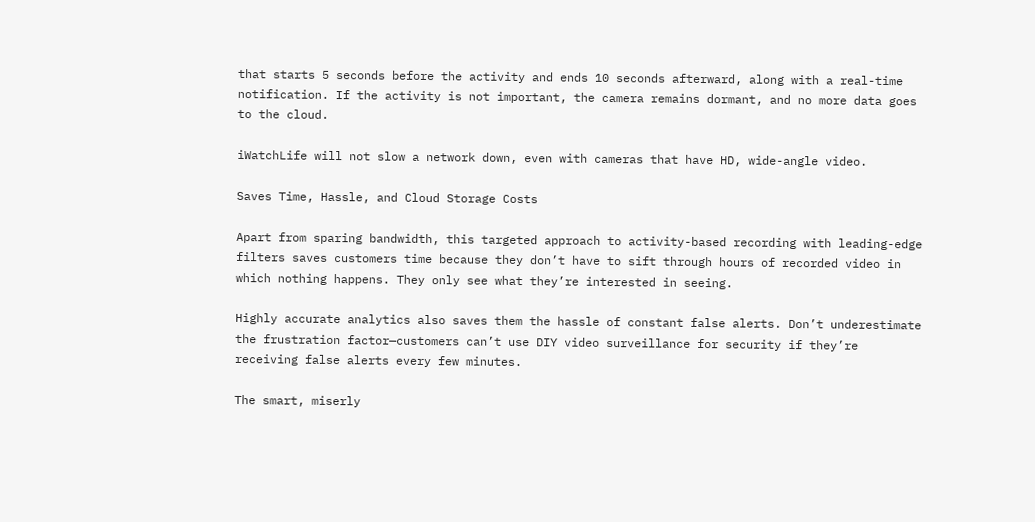that starts 5 seconds before the activity and ends 10 seconds afterward, along with a real-time notification. If the activity is not important, the camera remains dormant, and no more data goes to the cloud.

iWatchLife will not slow a network down, even with cameras that have HD, wide-angle video.

Saves Time, Hassle, and Cloud Storage Costs

Apart from sparing bandwidth, this targeted approach to activity-based recording with leading-edge filters saves customers time because they don’t have to sift through hours of recorded video in which nothing happens. They only see what they’re interested in seeing.

Highly accurate analytics also saves them the hassle of constant false alerts. Don’t underestimate the frustration factor—customers can’t use DIY video surveillance for security if they’re receiving false alerts every few minutes.

The smart, miserly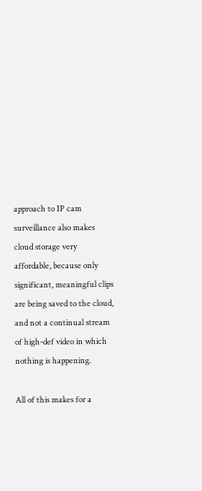approach to IP cam surveillance also makes cloud storage very affordable, because only significant, meaningful clips are being saved to the cloud, and not a continual stream of high-def video in which nothing is happening.

All of this makes for a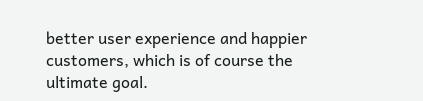better user experience and happier customers, which is of course the ultimate goal.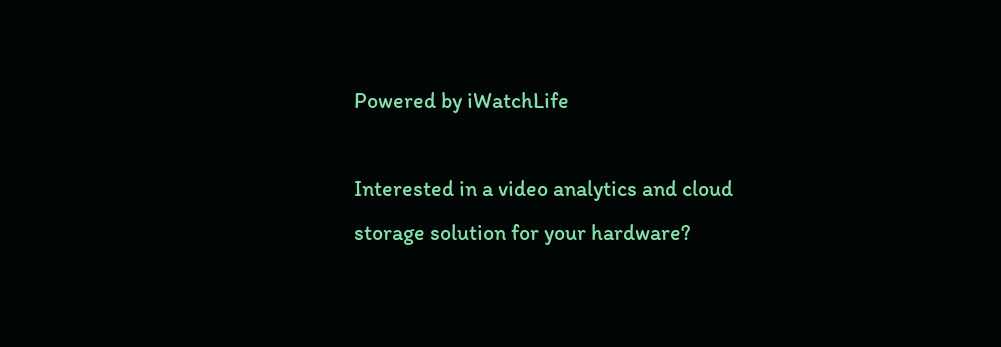Powered by iWatchLife

Interested in a video analytics and cloud storage solution for your hardware?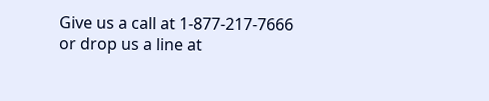Give us a call at 1-877-217-7666 or drop us a line at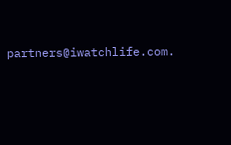partners@iwatchlife.com.